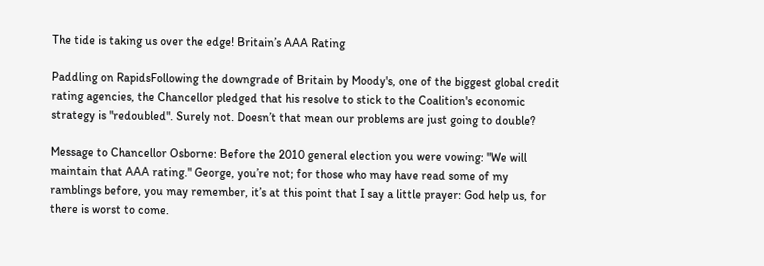The tide is taking us over the edge! Britain’s AAA Rating

Paddling on RapidsFollowing the downgrade of Britain by Moody's, one of the biggest global credit rating agencies, the Chancellor pledged that his resolve to stick to the Coalition's economic strategy is "redoubled". Surely not. Doesn’t that mean our problems are just going to double?

Message to Chancellor Osborne: Before the 2010 general election you were vowing: "We will maintain that AAA rating." George, you’re not; for those who may have read some of my ramblings before, you may remember, it’s at this point that I say a little prayer: God help us, for there is worst to come.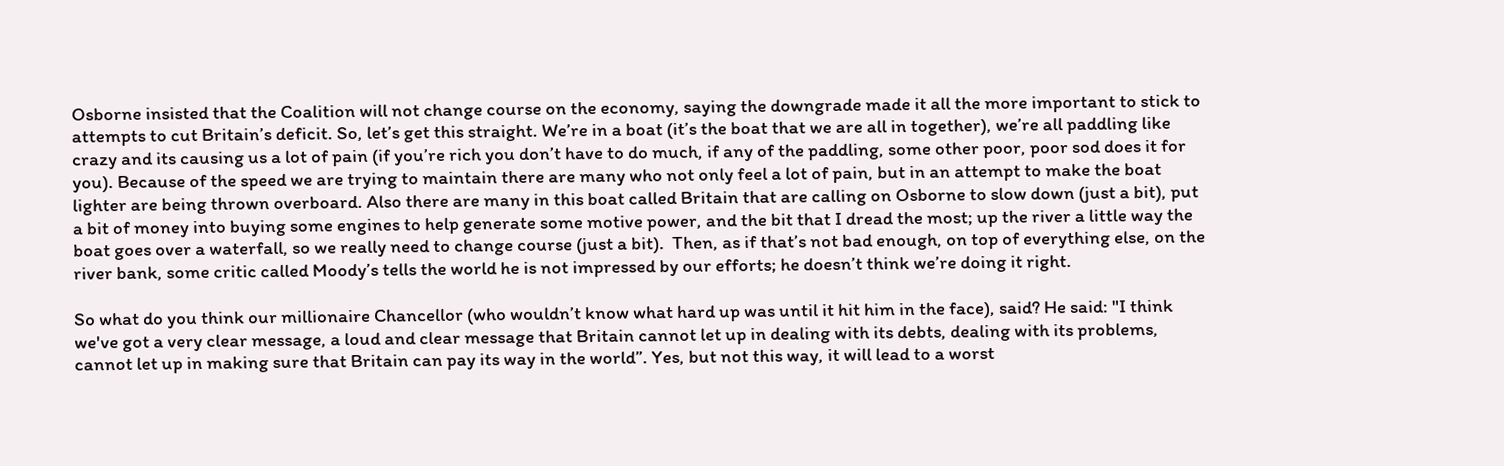Osborne insisted that the Coalition will not change course on the economy, saying the downgrade made it all the more important to stick to attempts to cut Britain’s deficit. So, let’s get this straight. We’re in a boat (it’s the boat that we are all in together), we’re all paddling like crazy and its causing us a lot of pain (if you’re rich you don’t have to do much, if any of the paddling, some other poor, poor sod does it for you). Because of the speed we are trying to maintain there are many who not only feel a lot of pain, but in an attempt to make the boat lighter are being thrown overboard. Also there are many in this boat called Britain that are calling on Osborne to slow down (just a bit), put a bit of money into buying some engines to help generate some motive power, and the bit that I dread the most; up the river a little way the boat goes over a waterfall, so we really need to change course (just a bit).  Then, as if that’s not bad enough, on top of everything else, on the river bank, some critic called Moody’s tells the world he is not impressed by our efforts; he doesn’t think we’re doing it right.

So what do you think our millionaire Chancellor (who wouldn’t know what hard up was until it hit him in the face), said? He said: "I think we've got a very clear message, a loud and clear message that Britain cannot let up in dealing with its debts, dealing with its problems, cannot let up in making sure that Britain can pay its way in the world”. Yes, but not this way, it will lead to a worst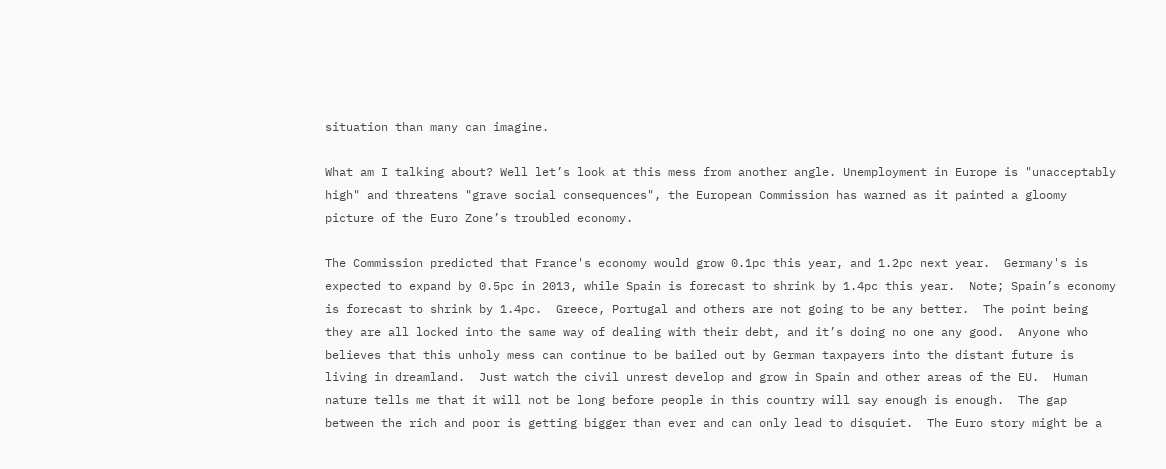situation than many can imagine.

What am I talking about? Well let’s look at this mess from another angle. Unemployment in Europe is "unacceptably high" and threatens "grave social consequences", the European Commission has warned as it painted a gloomy picture of the Euro Zone’s troubled economy.

The Commission predicted that France's economy would grow 0.1pc this year, and 1.2pc next year.  Germany's is expected to expand by 0.5pc in 2013, while Spain is forecast to shrink by 1.4pc this year.  Note; Spain’s economy is forecast to shrink by 1.4pc.  Greece, Portugal and others are not going to be any better.  The point being they are all locked into the same way of dealing with their debt, and it’s doing no one any good.  Anyone who believes that this unholy mess can continue to be bailed out by German taxpayers into the distant future is living in dreamland.  Just watch the civil unrest develop and grow in Spain and other areas of the EU.  Human nature tells me that it will not be long before people in this country will say enough is enough.  The gap between the rich and poor is getting bigger than ever and can only lead to disquiet.  The Euro story might be a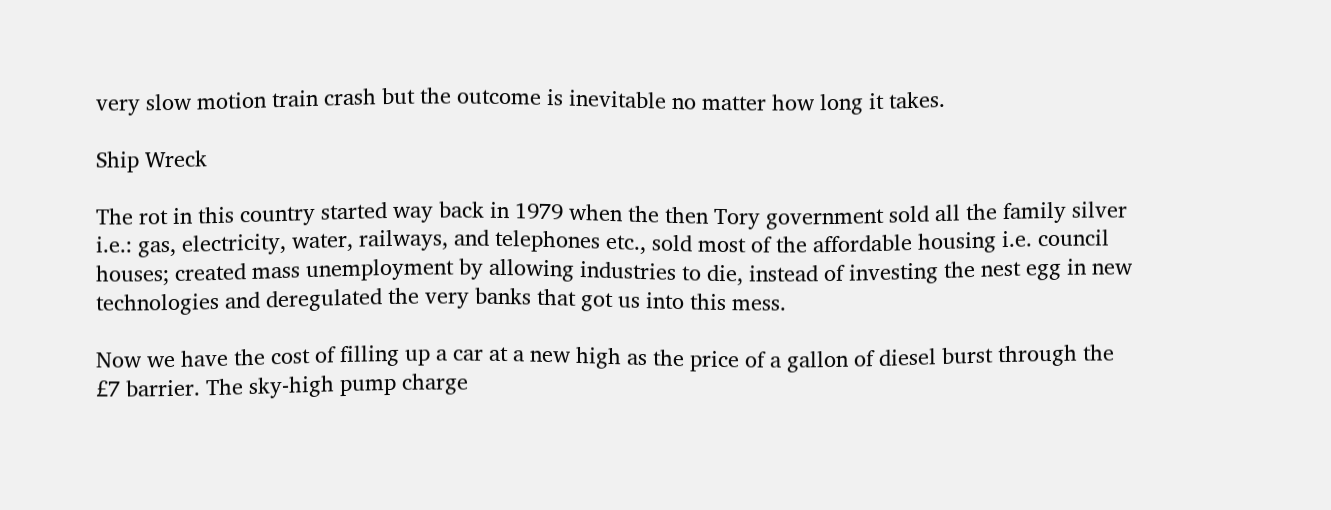very slow motion train crash but the outcome is inevitable no matter how long it takes.

Ship Wreck

The rot in this country started way back in 1979 when the then Tory government sold all the family silver i.e.: gas, electricity, water, railways, and telephones etc., sold most of the affordable housing i.e. council houses; created mass unemployment by allowing industries to die, instead of investing the nest egg in new technologies and deregulated the very banks that got us into this mess.

Now we have the cost of filling up a car at a new high as the price of a gallon of diesel burst through the £7 barrier. The sky-high pump charge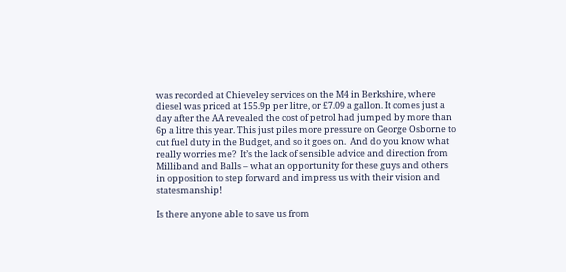was recorded at Chieveley services on the M4 in Berkshire, where diesel was priced at 155.9p per litre, or £7.09 a gallon. It comes just a day after the AA revealed the cost of petrol had jumped by more than 6p a litre this year. This just piles more pressure on George Osborne to cut fuel duty in the Budget, and so it goes on.  And do you know what really worries me?  It’s the lack of sensible advice and direction from Milliband and Balls – what an opportunity for these guys and others in opposition to step forward and impress us with their vision and statesmanship!

Is there anyone able to save us from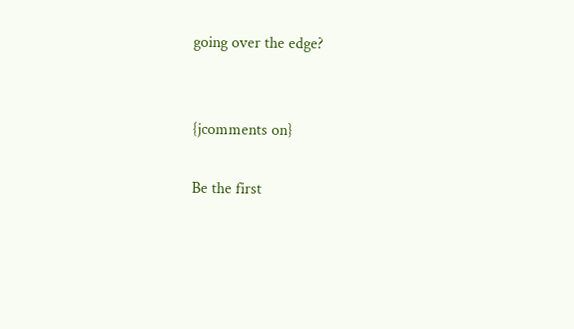going over the edge?


{jcomments on}

Be the first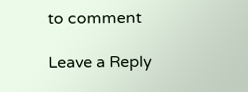to comment

Leave a Reply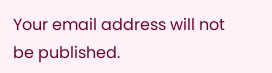Your email address will not be published.